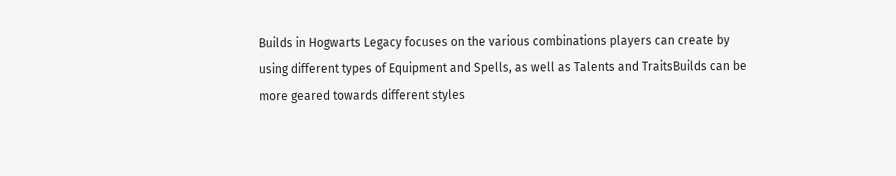Builds in Hogwarts Legacy focuses on the various combinations players can create by using different types of Equipment and Spells, as well as Talents and TraitsBuilds can be more geared towards different styles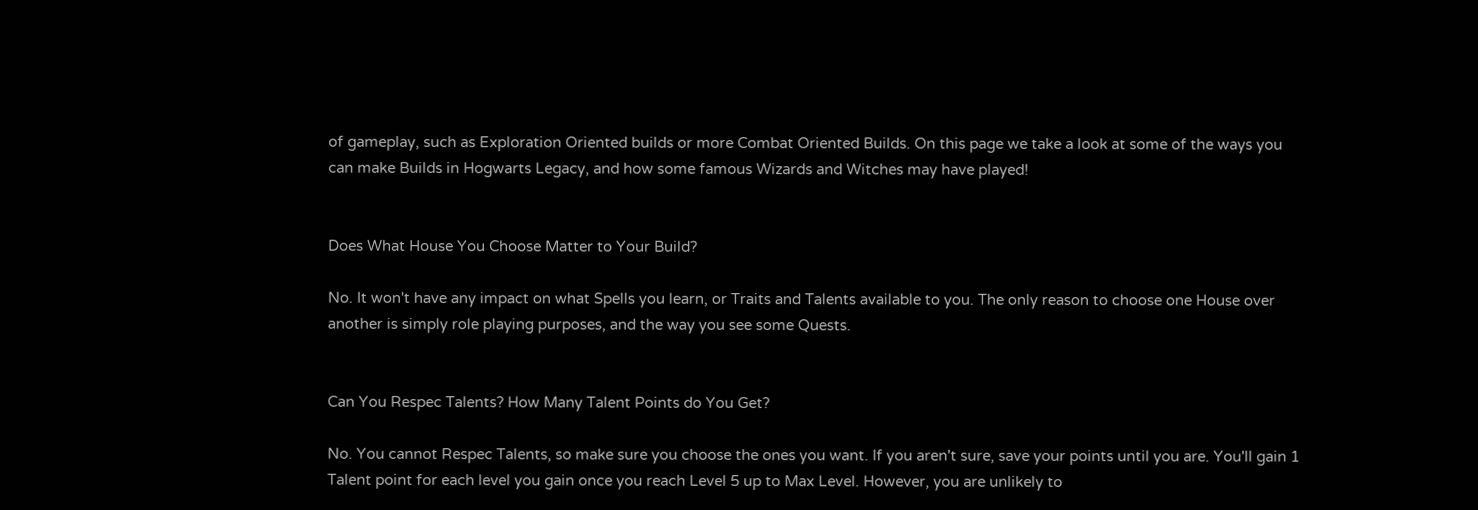of gameplay, such as Exploration Oriented builds or more Combat Oriented Builds. On this page we take a look at some of the ways you can make Builds in Hogwarts Legacy, and how some famous Wizards and Witches may have played!


Does What House You Choose Matter to Your Build?

No. It won't have any impact on what Spells you learn, or Traits and Talents available to you. The only reason to choose one House over another is simply role playing purposes, and the way you see some Quests.


Can You Respec Talents? How Many Talent Points do You Get?

No. You cannot Respec Talents, so make sure you choose the ones you want. If you aren't sure, save your points until you are. You'll gain 1 Talent point for each level you gain once you reach Level 5 up to Max Level. However, you are unlikely to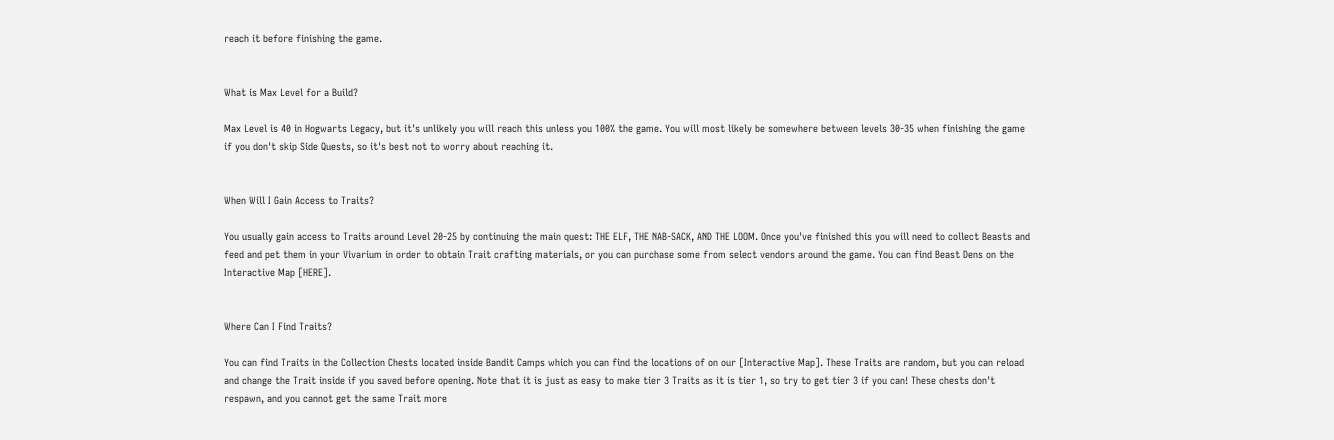reach it before finishing the game.


What is Max Level for a Build?

Max Level is 40 in Hogwarts Legacy, but it's unlikely you will reach this unless you 100% the game. You will most likely be somewhere between levels 30-35 when finishing the game if you don't skip Side Quests, so it's best not to worry about reaching it.


When Will I Gain Access to Traits?

You usually gain access to Traits around Level 20-25 by continuing the main quest: THE ELF, THE NAB-SACK, AND THE LOOM. Once you've finished this you will need to collect Beasts and feed and pet them in your Vivarium in order to obtain Trait crafting materials, or you can purchase some from select vendors around the game. You can find Beast Dens on the Interactive Map [HERE].


Where Can I Find Traits?

You can find Traits in the Collection Chests located inside Bandit Camps which you can find the locations of on our [Interactive Map]. These Traits are random, but you can reload and change the Trait inside if you saved before opening. Note that it is just as easy to make tier 3 Traits as it is tier 1, so try to get tier 3 if you can! These chests don't respawn, and you cannot get the same Trait more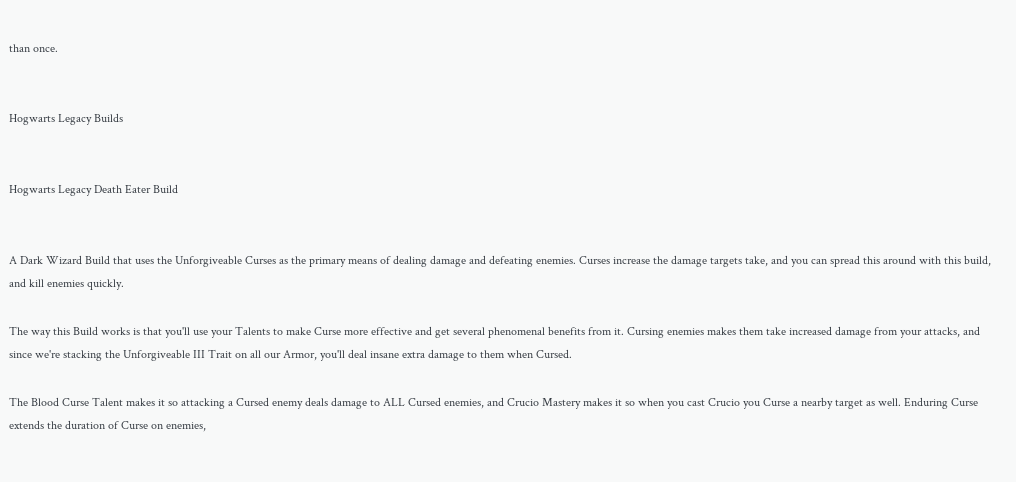than once.


Hogwarts Legacy Builds


Hogwarts Legacy Death Eater Build


A Dark Wizard Build that uses the Unforgiveable Curses as the primary means of dealing damage and defeating enemies. Curses increase the damage targets take, and you can spread this around with this build, and kill enemies quickly.

The way this Build works is that you'll use your Talents to make Curse more effective and get several phenomenal benefits from it. Cursing enemies makes them take increased damage from your attacks, and since we're stacking the Unforgiveable III Trait on all our Armor, you'll deal insane extra damage to them when Cursed.

The Blood Curse Talent makes it so attacking a Cursed enemy deals damage to ALL Cursed enemies, and Crucio Mastery makes it so when you cast Crucio you Curse a nearby target as well. Enduring Curse extends the duration of Curse on enemies,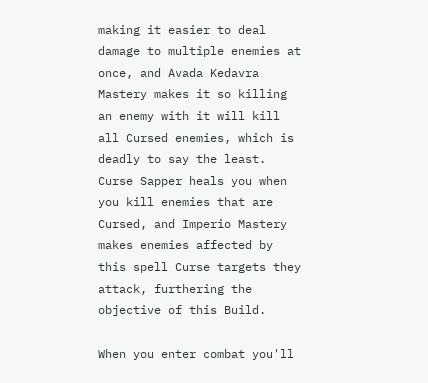making it easier to deal damage to multiple enemies at once, and Avada Kedavra Mastery makes it so killing an enemy with it will kill all Cursed enemies, which is deadly to say the least.  Curse Sapper heals you when you kill enemies that are Cursed, and Imperio Mastery makes enemies affected by this spell Curse targets they attack, furthering the objective of this Build.

When you enter combat you'll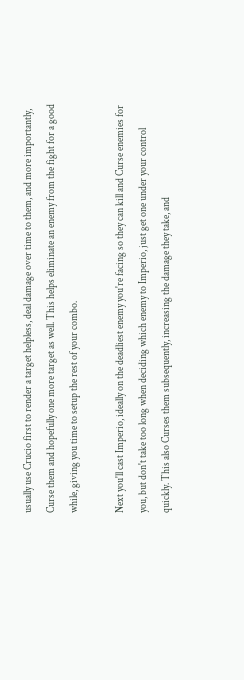usually use Crucio first to render a target helpless, deal damage over time to them, and more importantly, Curse them and hopefully one more target as well. This helps eliminate an enemy from the fight for a good while, giving you time to setup the rest of your combo.

Next you'll cast Imperio, ideally on the deadliest enemy you're facing so they can kill and Curse enemies for you, but don't take too long when deciding which enemy to Imperio, just get one under your control quickly. This also Curses them subsequently, increasing the damage they take, and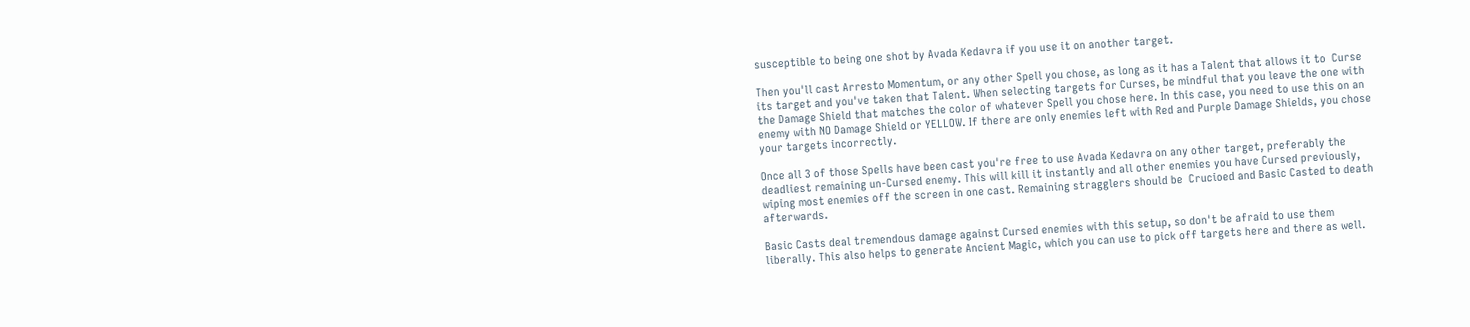susceptible to being one shot by Avada Kedavra if you use it on another target.

Then you'll cast Arresto Momentum, or any other Spell you chose, as long as it has a Talent that allows it to  Curse its target and you've taken that Talent. When selecting targets for Curses, be mindful that you leave the one with the Damage Shield that matches the color of whatever Spell you chose here. In this case, you need to use this on an enemy with NO Damage Shield or YELLOW. If there are only enemies left with Red and Purple Damage Shields, you chose your targets incorrectly.

Once all 3 of those Spells have been cast you're free to use Avada Kedavra on any other target, preferably the deadliest remaining un-Cursed enemy. This will kill it instantly and all other enemies you have Cursed previously, wiping most enemies off the screen in one cast. Remaining stragglers should be  Crucioed and Basic Casted to death afterwards.

Basic Casts deal tremendous damage against Cursed enemies with this setup, so don't be afraid to use them liberally. This also helps to generate Ancient Magic, which you can use to pick off targets here and there as well.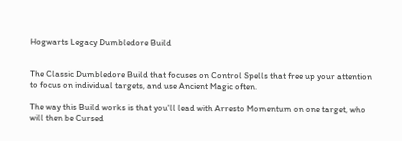Hogwarts Legacy Dumbledore Build


The Classic Dumbledore Build that focuses on Control Spells that free up your attention to focus on individual targets, and use Ancient Magic often.

The way this Build works is that you'll lead with Arresto Momentum on one target, who will then be Cursed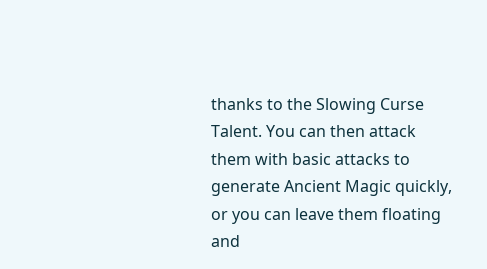thanks to the Slowing Curse Talent. You can then attack them with basic attacks to generate Ancient Magic quickly, or you can leave them floating and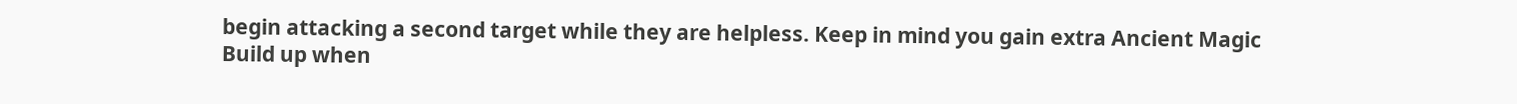begin attacking a second target while they are helpless. Keep in mind you gain extra Ancient Magic Build up when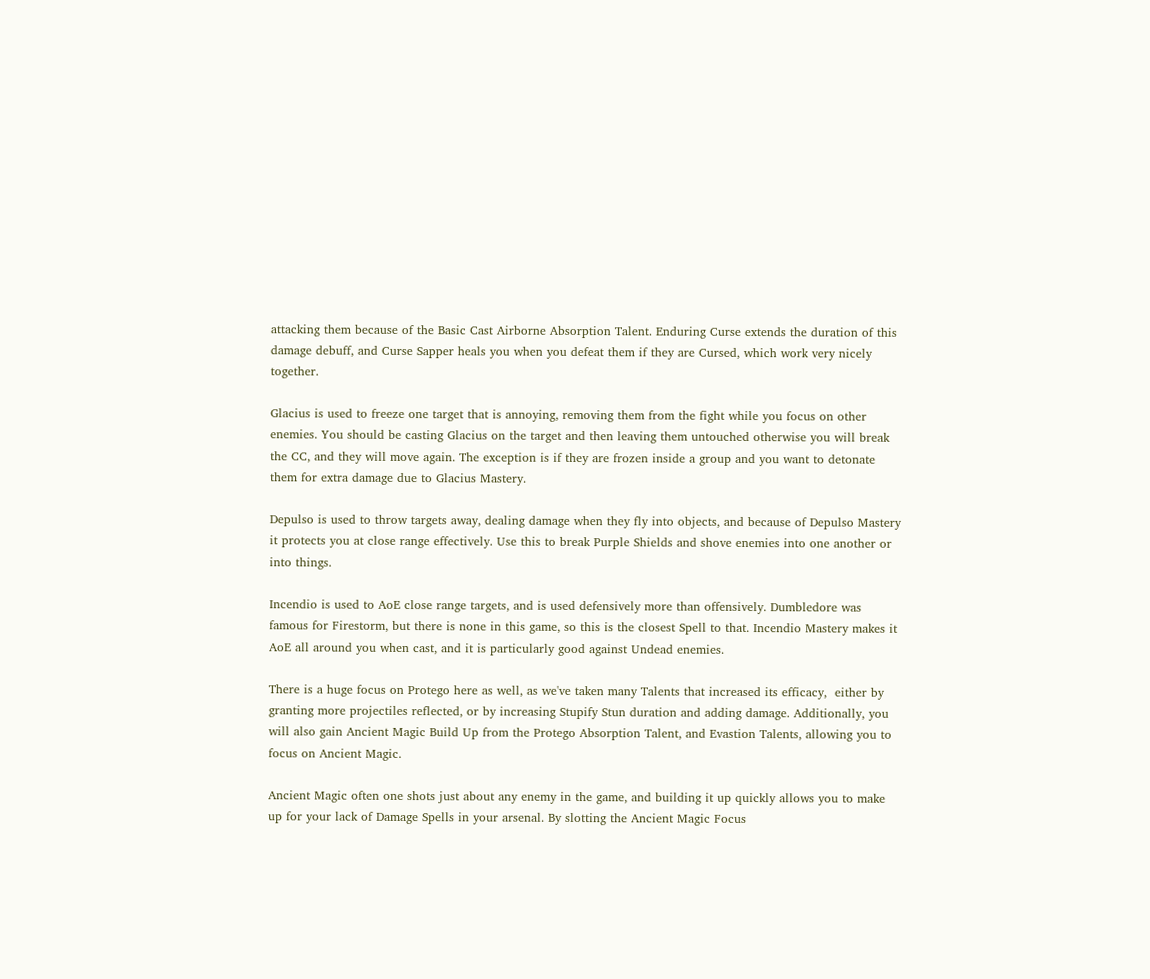attacking them because of the Basic Cast Airborne Absorption Talent. Enduring Curse extends the duration of this damage debuff, and Curse Sapper heals you when you defeat them if they are Cursed, which work very nicely together.

Glacius is used to freeze one target that is annoying, removing them from the fight while you focus on other enemies. You should be casting Glacius on the target and then leaving them untouched otherwise you will break the CC, and they will move again. The exception is if they are frozen inside a group and you want to detonate them for extra damage due to Glacius Mastery.

Depulso is used to throw targets away, dealing damage when they fly into objects, and because of Depulso Mastery it protects you at close range effectively. Use this to break Purple Shields and shove enemies into one another or into things.

Incendio is used to AoE close range targets, and is used defensively more than offensively. Dumbledore was famous for Firestorm, but there is none in this game, so this is the closest Spell to that. Incendio Mastery makes it AoE all around you when cast, and it is particularly good against Undead enemies.

There is a huge focus on Protego here as well, as we've taken many Talents that increased its efficacy,  either by granting more projectiles reflected, or by increasing Stupify Stun duration and adding damage. Additionally, you will also gain Ancient Magic Build Up from the Protego Absorption Talent, and Evastion Talents, allowing you to focus on Ancient Magic.

Ancient Magic often one shots just about any enemy in the game, and building it up quickly allows you to make up for your lack of Damage Spells in your arsenal. By slotting the Ancient Magic Focus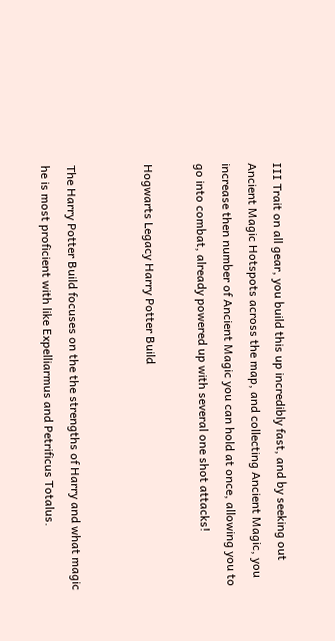III Trait on all gear, you build this up incredibly fast, and by seeking out Ancient Magic Hotspots across the map, and collecting Ancient Magic, you increase then number of Ancient Magic you can hold at once, allowing you to go into combat, already powered up with several one shot attacks!

Hogwarts Legacy Harry Potter Build


The Harry Potter Build focuses on the the strengths of Harry and what magic he is most proficient with like Expelliarmus and Petrificus Totalus.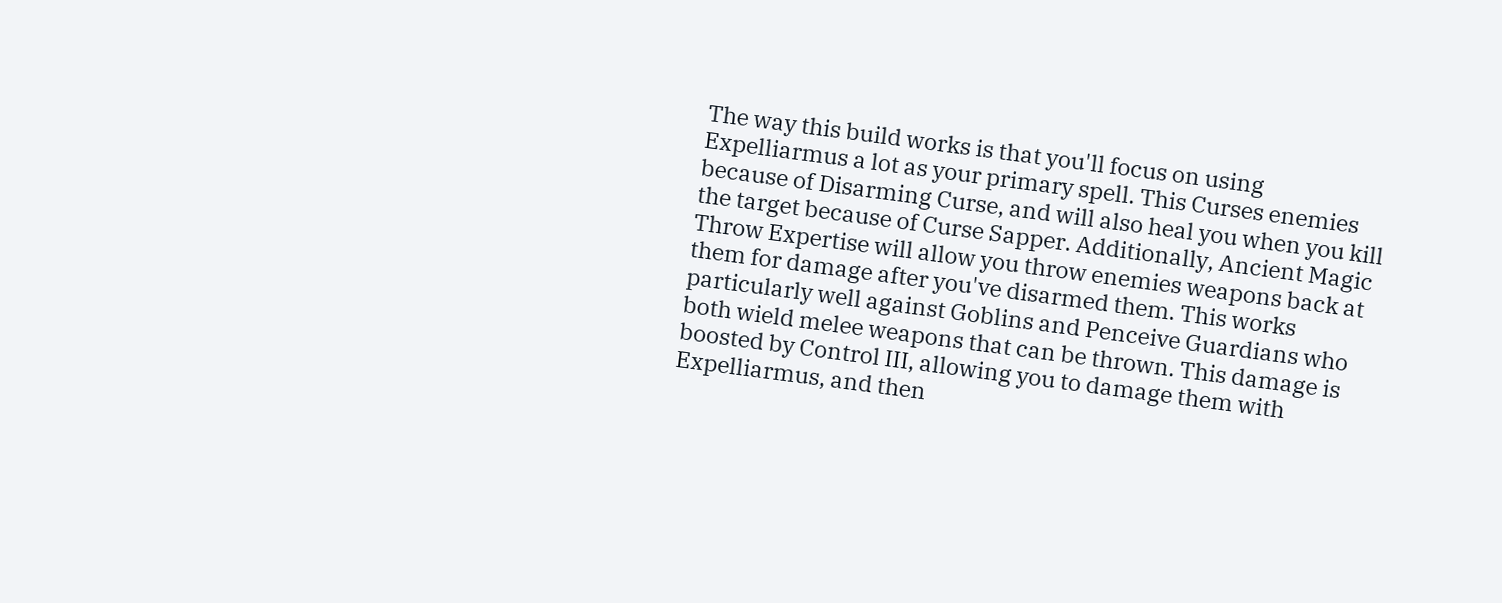The way this build works is that you'll focus on using Expelliarmus a lot as your primary spell. This Curses enemies because of Disarming Curse, and will also heal you when you kill the target because of Curse Sapper. Additionally, Ancient Magic Throw Expertise will allow you throw enemies weapons back at them for damage after you've disarmed them. This works particularly well against Goblins and Penceive Guardians who both wield melee weapons that can be thrown. This damage is boosted by Control III, allowing you to damage them with Expelliarmus, and then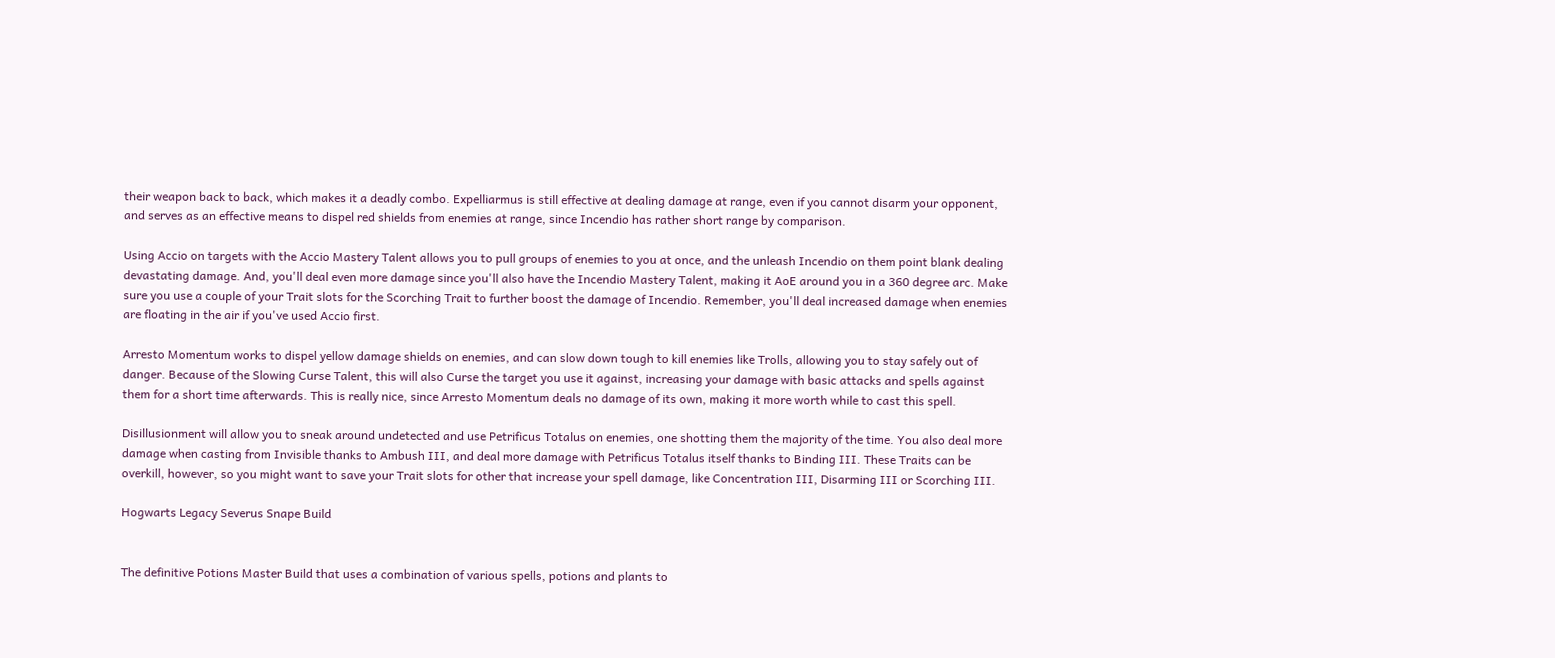their weapon back to back, which makes it a deadly combo. Expelliarmus is still effective at dealing damage at range, even if you cannot disarm your opponent, and serves as an effective means to dispel red shields from enemies at range, since Incendio has rather short range by comparison.

Using Accio on targets with the Accio Mastery Talent allows you to pull groups of enemies to you at once, and the unleash Incendio on them point blank dealing devastating damage. And, you'll deal even more damage since you'll also have the Incendio Mastery Talent, making it AoE around you in a 360 degree arc. Make sure you use a couple of your Trait slots for the Scorching Trait to further boost the damage of Incendio. Remember, you'll deal increased damage when enemies are floating in the air if you've used Accio first.

Arresto Momentum works to dispel yellow damage shields on enemies, and can slow down tough to kill enemies like Trolls, allowing you to stay safely out of danger. Because of the Slowing Curse Talent, this will also Curse the target you use it against, increasing your damage with basic attacks and spells against them for a short time afterwards. This is really nice, since Arresto Momentum deals no damage of its own, making it more worth while to cast this spell.

Disillusionment will allow you to sneak around undetected and use Petrificus Totalus on enemies, one shotting them the majority of the time. You also deal more damage when casting from Invisible thanks to Ambush III, and deal more damage with Petrificus Totalus itself thanks to Binding III. These Traits can be overkill, however, so you might want to save your Trait slots for other that increase your spell damage, like Concentration III, Disarming III or Scorching III.

Hogwarts Legacy Severus Snape Build


The definitive Potions Master Build that uses a combination of various spells, potions and plants to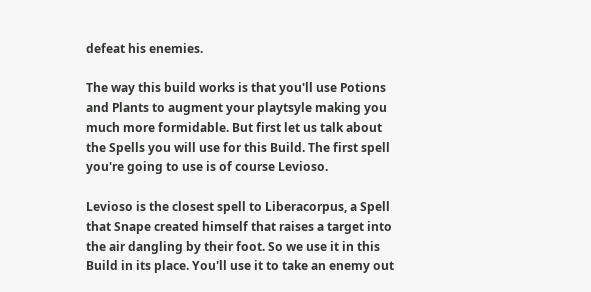defeat his enemies.

The way this build works is that you'll use Potions and Plants to augment your playtsyle making you much more formidable. But first let us talk about the Spells you will use for this Build. The first spell you're going to use is of course Levioso.

Levioso is the closest spell to Liberacorpus, a Spell that Snape created himself that raises a target into the air dangling by their foot. So we use it in this Build in its place. You'll use it to take an enemy out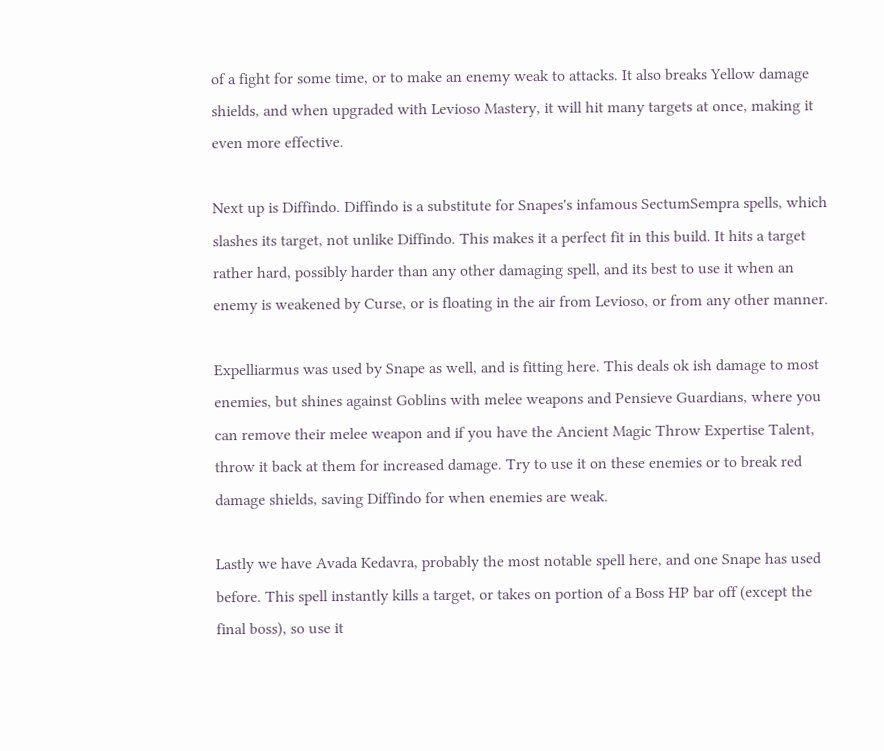of a fight for some time, or to make an enemy weak to attacks. It also breaks Yellow damage shields, and when upgraded with Levioso Mastery, it will hit many targets at once, making it even more effective.

Next up is Diffindo. Diffindo is a substitute for Snapes's infamous SectumSempra spells, which slashes its target, not unlike Diffindo. This makes it a perfect fit in this build. It hits a target rather hard, possibly harder than any other damaging spell, and its best to use it when an enemy is weakened by Curse, or is floating in the air from Levioso, or from any other manner.

Expelliarmus was used by Snape as well, and is fitting here. This deals ok ish damage to most enemies, but shines against Goblins with melee weapons and Pensieve Guardians, where you can remove their melee weapon and if you have the Ancient Magic Throw Expertise Talent, throw it back at them for increased damage. Try to use it on these enemies or to break red damage shields, saving Diffindo for when enemies are weak.

Lastly we have Avada Kedavra, probably the most notable spell here, and one Snape has used before. This spell instantly kills a target, or takes on portion of a Boss HP bar off (except the final boss), so use it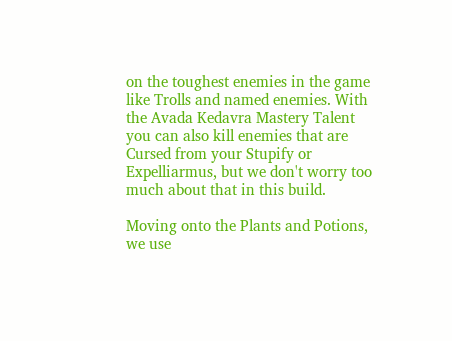on the toughest enemies in the game like Trolls and named enemies. With the Avada Kedavra Mastery Talent you can also kill enemies that are Cursed from your Stupify or Expelliarmus, but we don't worry too much about that in this build.

Moving onto the Plants and Potions, we use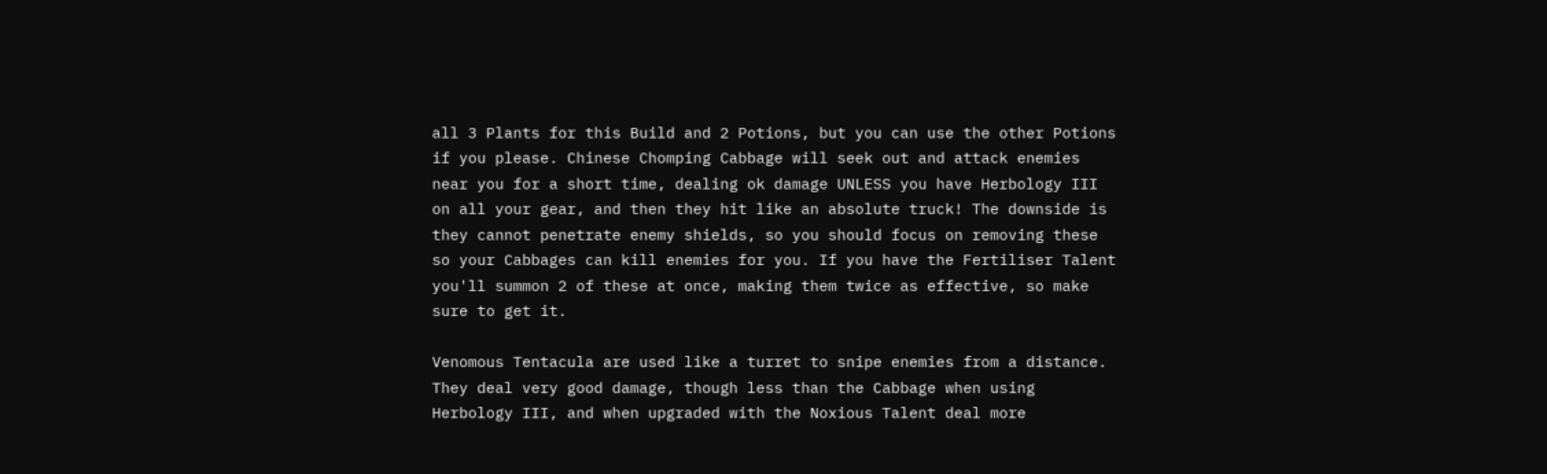all 3 Plants for this Build and 2 Potions, but you can use the other Potions if you please. Chinese Chomping Cabbage will seek out and attack enemies near you for a short time, dealing ok damage UNLESS you have Herbology III on all your gear, and then they hit like an absolute truck! The downside is they cannot penetrate enemy shields, so you should focus on removing these so your Cabbages can kill enemies for you. If you have the Fertiliser Talent you'll summon 2 of these at once, making them twice as effective, so make sure to get it.

Venomous Tentacula are used like a turret to snipe enemies from a distance. They deal very good damage, though less than the Cabbage when using Herbology III, and when upgraded with the Noxious Talent deal more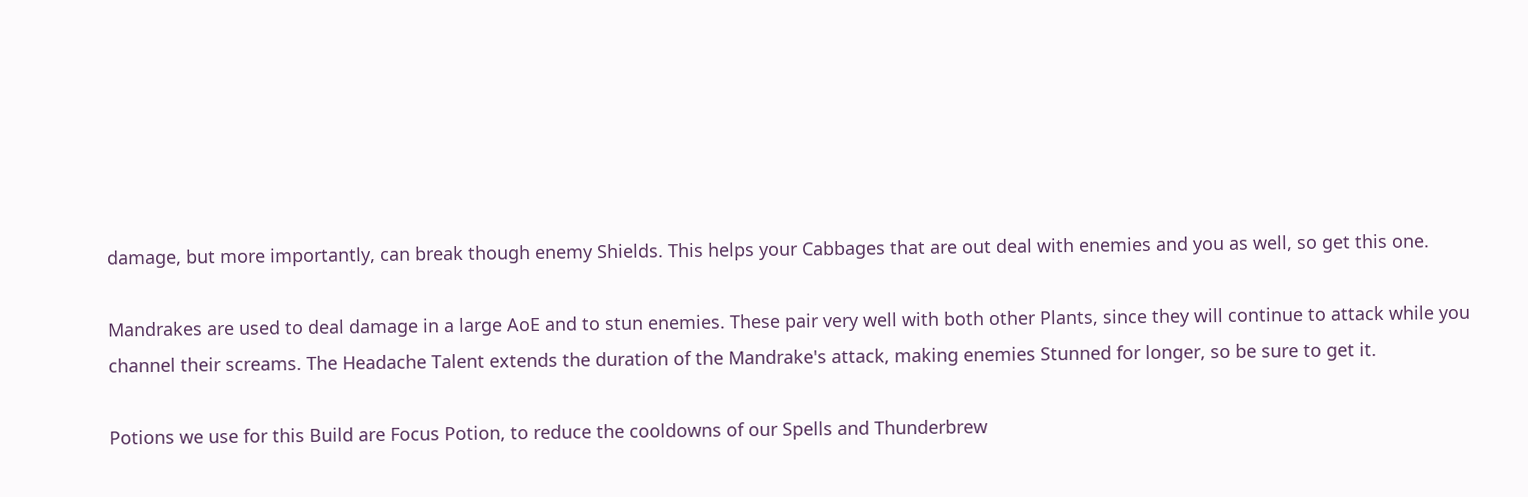damage, but more importantly, can break though enemy Shields. This helps your Cabbages that are out deal with enemies and you as well, so get this one.

Mandrakes are used to deal damage in a large AoE and to stun enemies. These pair very well with both other Plants, since they will continue to attack while you channel their screams. The Headache Talent extends the duration of the Mandrake's attack, making enemies Stunned for longer, so be sure to get it.

Potions we use for this Build are Focus Potion, to reduce the cooldowns of our Spells and Thunderbrew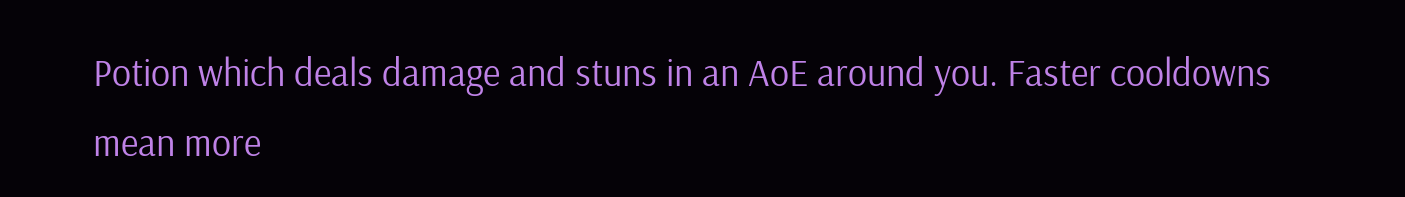Potion which deals damage and stuns in an AoE around you. Faster cooldowns mean more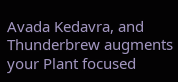Avada Kedavra, and Thunderbrew augments your Plant focused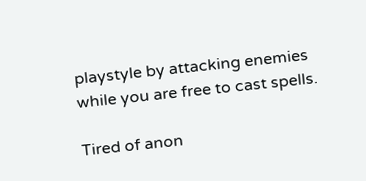playstyle by attacking enemies while you are free to cast spells.

Tired of anon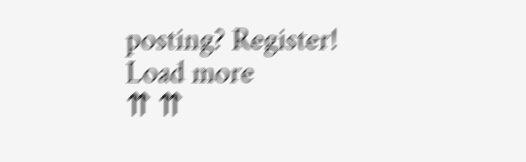posting? Register!
Load more
⇈ ⇈